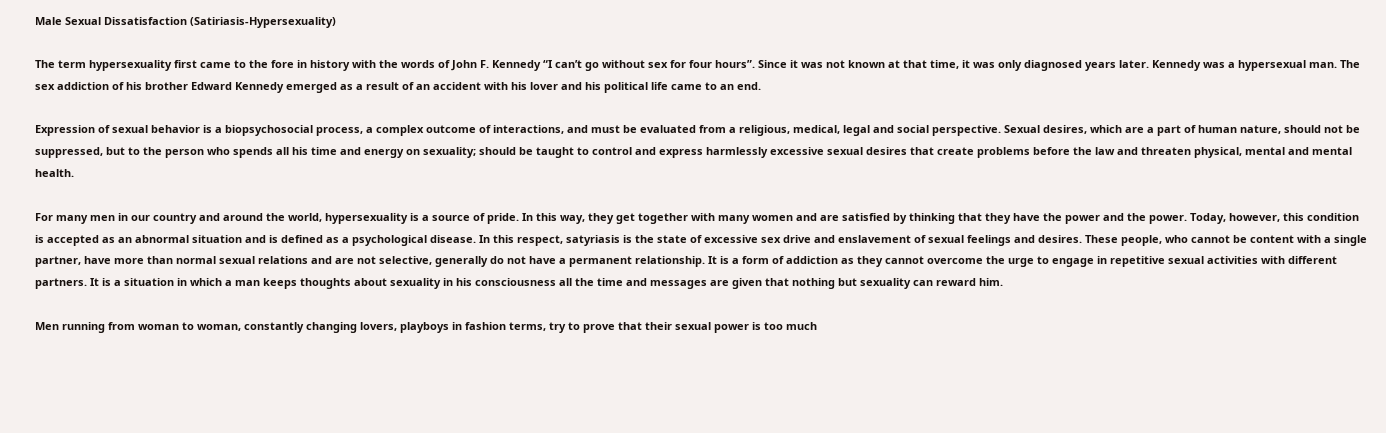Male Sexual Dissatisfaction (Satiriasis-Hypersexuality)

The term hypersexuality first came to the fore in history with the words of John F. Kennedy “I can’t go without sex for four hours”. Since it was not known at that time, it was only diagnosed years later. Kennedy was a hypersexual man. The sex addiction of his brother Edward Kennedy emerged as a result of an accident with his lover and his political life came to an end.

Expression of sexual behavior is a biopsychosocial process, a complex outcome of interactions, and must be evaluated from a religious, medical, legal and social perspective. Sexual desires, which are a part of human nature, should not be suppressed, but to the person who spends all his time and energy on sexuality; should be taught to control and express harmlessly excessive sexual desires that create problems before the law and threaten physical, mental and mental health.

For many men in our country and around the world, hypersexuality is a source of pride. In this way, they get together with many women and are satisfied by thinking that they have the power and the power. Today, however, this condition is accepted as an abnormal situation and is defined as a psychological disease. In this respect, satyriasis is the state of excessive sex drive and enslavement of sexual feelings and desires. These people, who cannot be content with a single partner, have more than normal sexual relations and are not selective, generally do not have a permanent relationship. It is a form of addiction as they cannot overcome the urge to engage in repetitive sexual activities with different partners. It is a situation in which a man keeps thoughts about sexuality in his consciousness all the time and messages are given that nothing but sexuality can reward him.

Men running from woman to woman, constantly changing lovers, playboys in fashion terms, try to prove that their sexual power is too much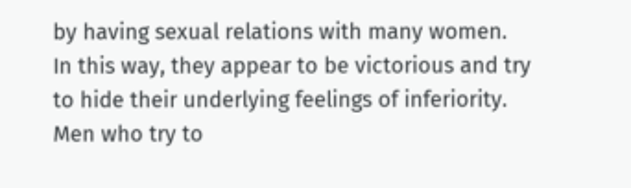by having sexual relations with many women. In this way, they appear to be victorious and try to hide their underlying feelings of inferiority. Men who try to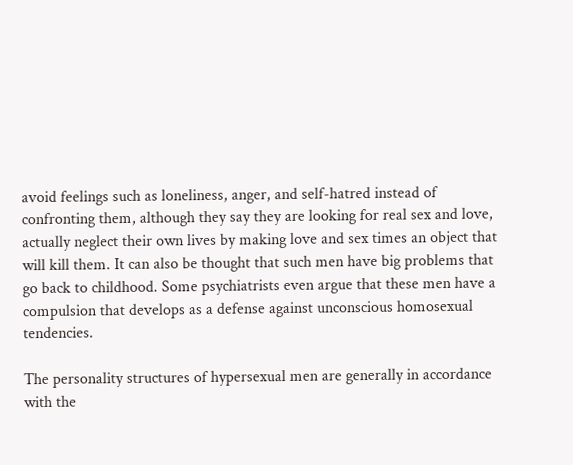avoid feelings such as loneliness, anger, and self-hatred instead of confronting them, although they say they are looking for real sex and love, actually neglect their own lives by making love and sex times an object that will kill them. It can also be thought that such men have big problems that go back to childhood. Some psychiatrists even argue that these men have a compulsion that develops as a defense against unconscious homosexual tendencies.

The personality structures of hypersexual men are generally in accordance with the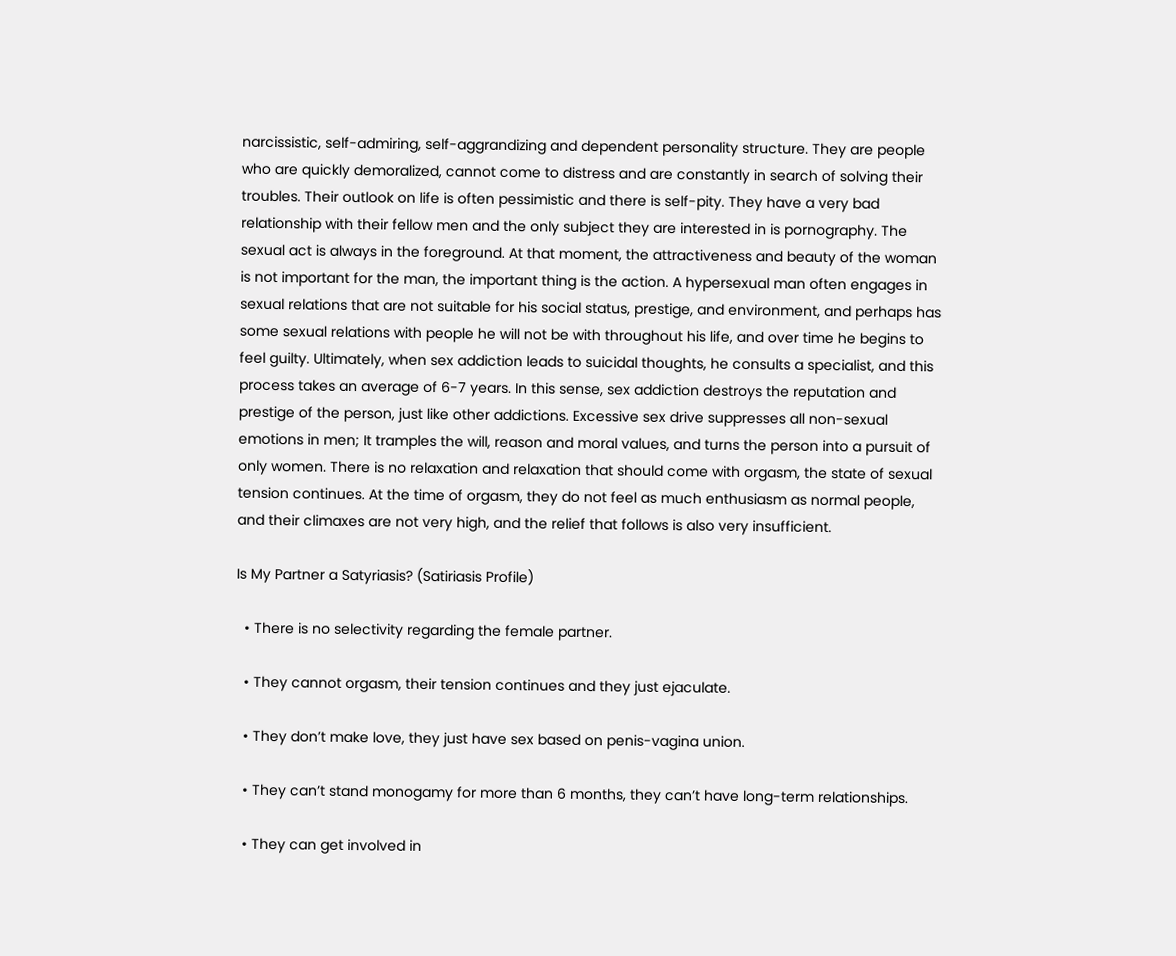narcissistic, self-admiring, self-aggrandizing and dependent personality structure. They are people who are quickly demoralized, cannot come to distress and are constantly in search of solving their troubles. Their outlook on life is often pessimistic and there is self-pity. They have a very bad relationship with their fellow men and the only subject they are interested in is pornography. The sexual act is always in the foreground. At that moment, the attractiveness and beauty of the woman is not important for the man, the important thing is the action. A hypersexual man often engages in sexual relations that are not suitable for his social status, prestige, and environment, and perhaps has some sexual relations with people he will not be with throughout his life, and over time he begins to feel guilty. Ultimately, when sex addiction leads to suicidal thoughts, he consults a specialist, and this process takes an average of 6-7 years. In this sense, sex addiction destroys the reputation and prestige of the person, just like other addictions. Excessive sex drive suppresses all non-sexual emotions in men; It tramples the will, reason and moral values, and turns the person into a pursuit of only women. There is no relaxation and relaxation that should come with orgasm, the state of sexual tension continues. At the time of orgasm, they do not feel as much enthusiasm as normal people, and their climaxes are not very high, and the relief that follows is also very insufficient.

Is My Partner a Satyriasis? (Satiriasis Profile)

  • There is no selectivity regarding the female partner.

  • They cannot orgasm, their tension continues and they just ejaculate.

  • They don’t make love, they just have sex based on penis-vagina union.

  • They can’t stand monogamy for more than 6 months, they can’t have long-term relationships.

  • They can get involved in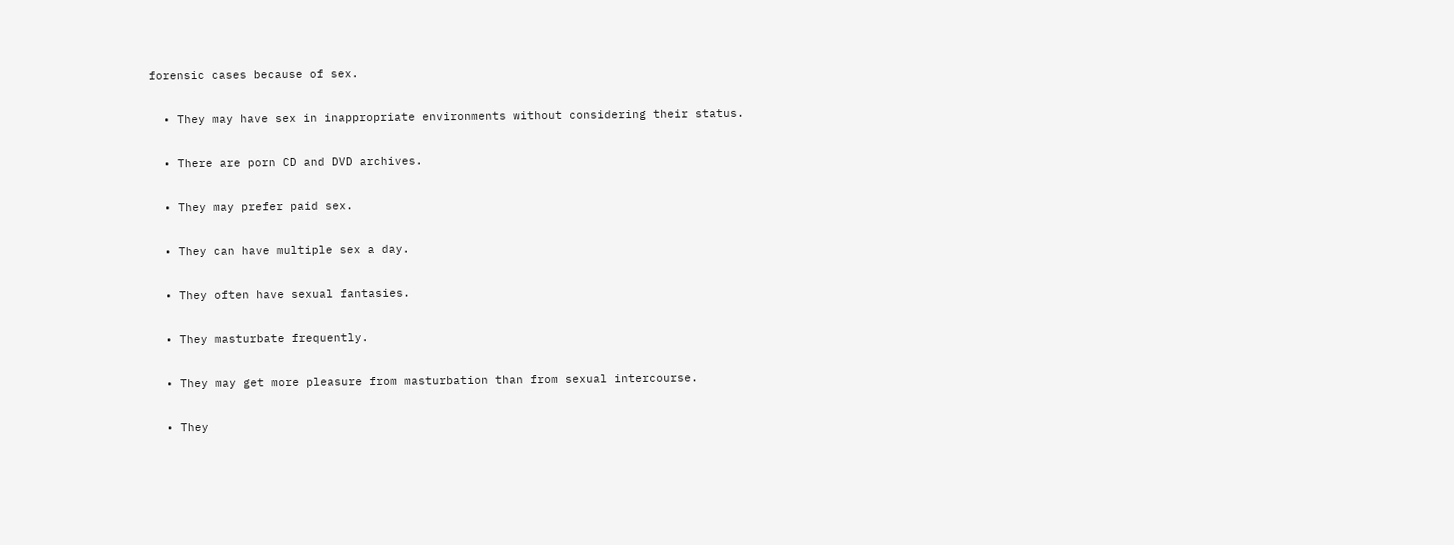forensic cases because of sex.

  • They may have sex in inappropriate environments without considering their status.

  • There are porn CD and DVD archives.

  • They may prefer paid sex.

  • They can have multiple sex a day.

  • They often have sexual fantasies.

  • They masturbate frequently.

  • They may get more pleasure from masturbation than from sexual intercourse.

  • They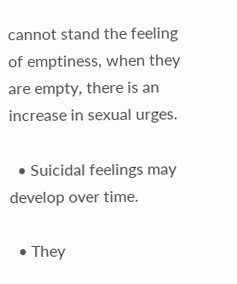cannot stand the feeling of emptiness, when they are empty, there is an increase in sexual urges.

  • Suicidal feelings may develop over time.

  • They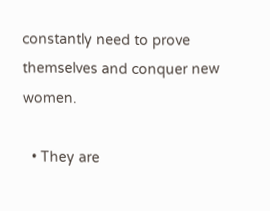constantly need to prove themselves and conquer new women.

  • They are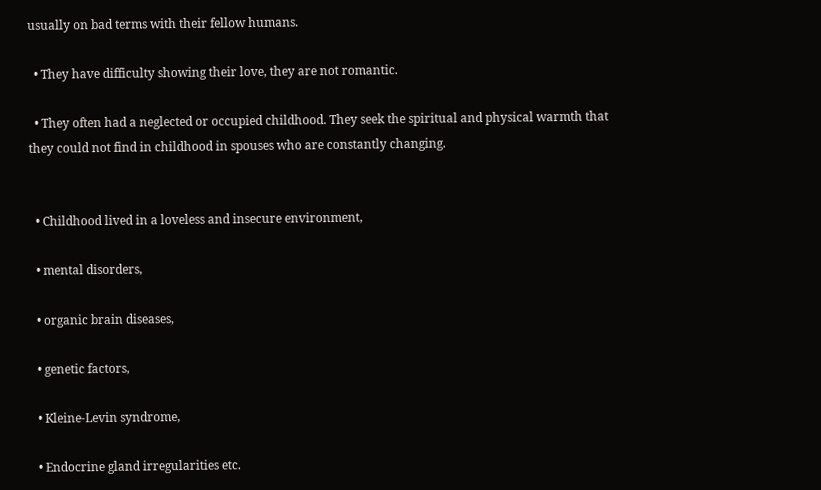usually on bad terms with their fellow humans.

  • They have difficulty showing their love, they are not romantic.

  • They often had a neglected or occupied childhood. They seek the spiritual and physical warmth that they could not find in childhood in spouses who are constantly changing.


  • Childhood lived in a loveless and insecure environment,

  • mental disorders,

  • organic brain diseases,

  • genetic factors,

  • Kleine-Levin syndrome,

  • Endocrine gland irregularities etc.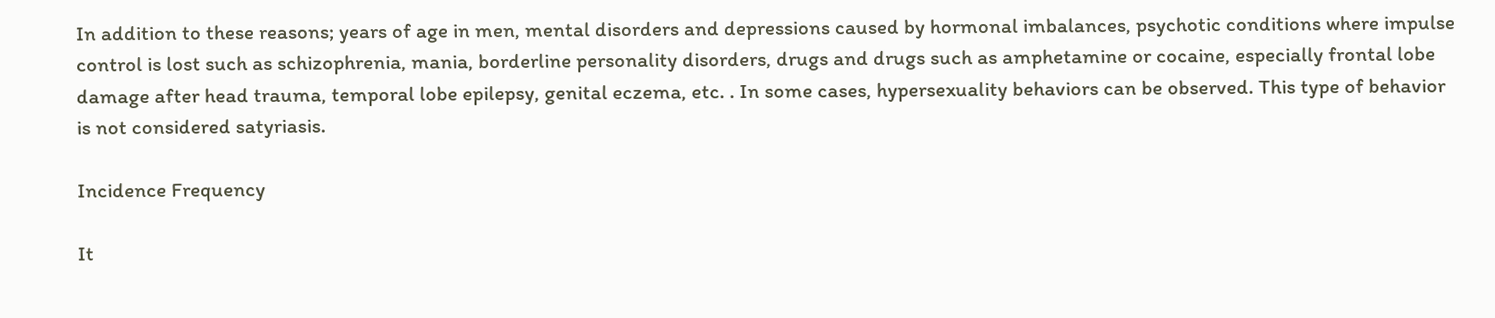In addition to these reasons; years of age in men, mental disorders and depressions caused by hormonal imbalances, psychotic conditions where impulse control is lost such as schizophrenia, mania, borderline personality disorders, drugs and drugs such as amphetamine or cocaine, especially frontal lobe damage after head trauma, temporal lobe epilepsy, genital eczema, etc. . In some cases, hypersexuality behaviors can be observed. This type of behavior is not considered satyriasis.

Incidence Frequency

It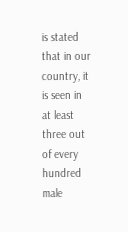is stated that in our country, it is seen in at least three out of every hundred male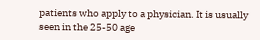patients who apply to a physician. It is usually seen in the 25-50 age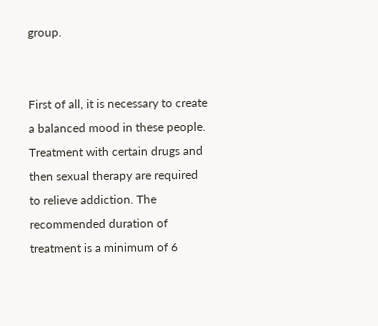group.


First of all, it is necessary to create a balanced mood in these people. Treatment with certain drugs and then sexual therapy are required to relieve addiction. The recommended duration of treatment is a minimum of 6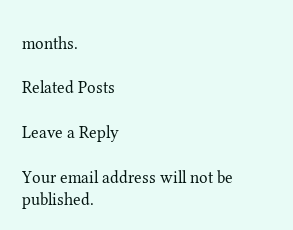months.

Related Posts

Leave a Reply

Your email address will not be published.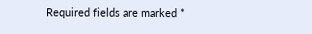Required fields are marked *